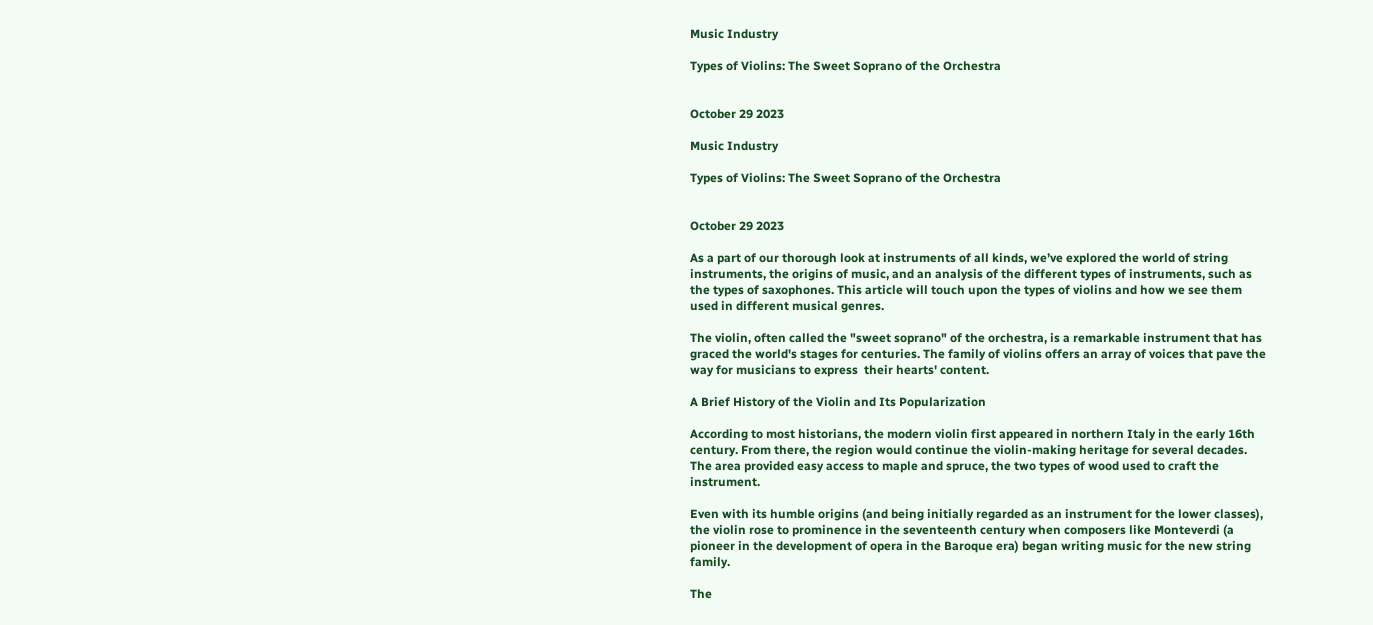Music Industry

Types of Violins: The Sweet Soprano of the Orchestra


October 29 2023

Music Industry

Types of Violins: The Sweet Soprano of the Orchestra


October 29 2023

As a part of our thorough look at instruments of all kinds, we’ve explored the world of string instruments, the origins of music, and an analysis of the different types of instruments, such as the types of saxophones. This article will touch upon the types of violins and how we see them used in different musical genres.

The violin, often called the "sweet soprano" of the orchestra, is a remarkable instrument that has graced the world's stages for centuries. The family of violins offers an array of voices that pave the way for musicians to express  their hearts' content.

A Brief History of the Violin and Its Popularization

According to most historians, the modern violin first appeared in northern Italy in the early 16th century. From there, the region would continue the violin-making heritage for several decades. The area provided easy access to maple and spruce, the two types of wood used to craft the instrument.

Even with its humble origins (and being initially regarded as an instrument for the lower classes), the violin rose to prominence in the seventeenth century when composers like Monteverdi (a pioneer in the development of opera in the Baroque era) began writing music for the new string family.

The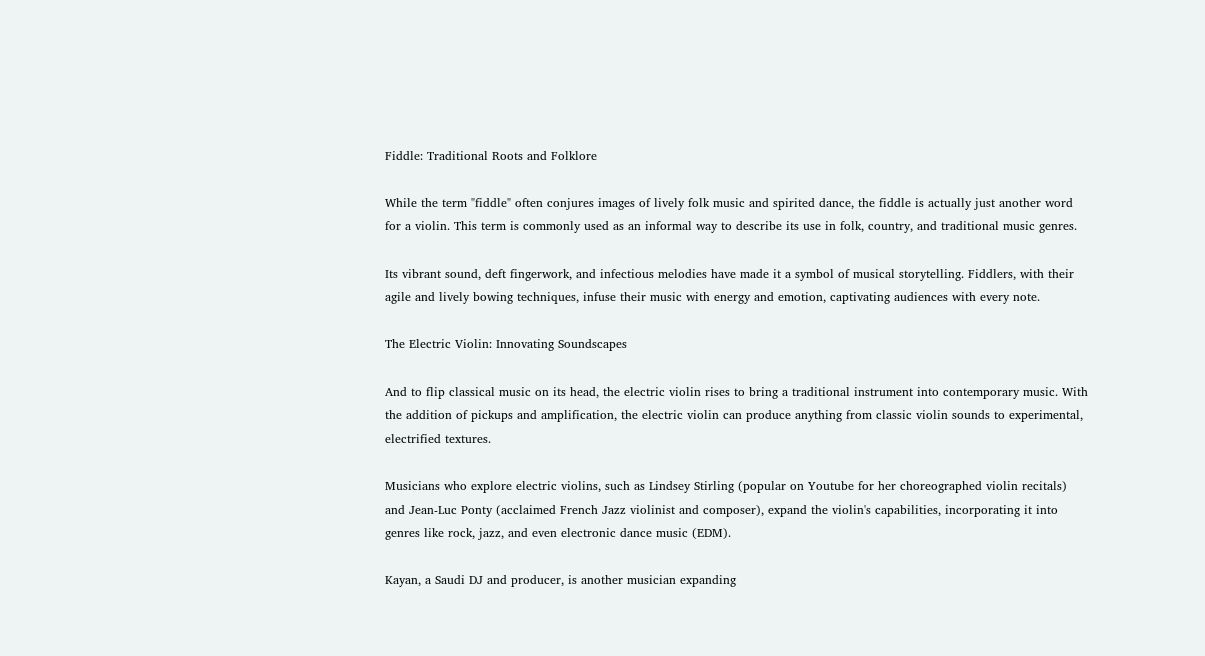Fiddle: Traditional Roots and Folklore

While the term "fiddle" often conjures images of lively folk music and spirited dance, the fiddle is actually just another word for a violin. This term is commonly used as an informal way to describe its use in folk, country, and traditional music genres.

Its vibrant sound, deft fingerwork, and infectious melodies have made it a symbol of musical storytelling. Fiddlers, with their agile and lively bowing techniques, infuse their music with energy and emotion, captivating audiences with every note.

The Electric Violin: Innovating Soundscapes

And to flip classical music on its head, the electric violin rises to bring a traditional instrument into contemporary music. With the addition of pickups and amplification, the electric violin can produce anything from classic violin sounds to experimental, electrified textures.

Musicians who explore electric violins, such as Lindsey Stirling (popular on Youtube for her choreographed violin recitals) and Jean-Luc Ponty (acclaimed French Jazz violinist and composer), expand the violin's capabilities, incorporating it into genres like rock, jazz, and even electronic dance music (EDM).

Kayan, a Saudi DJ and producer, is another musician expanding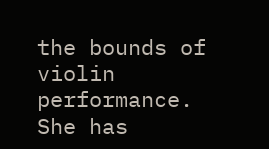the bounds of violin performance. She has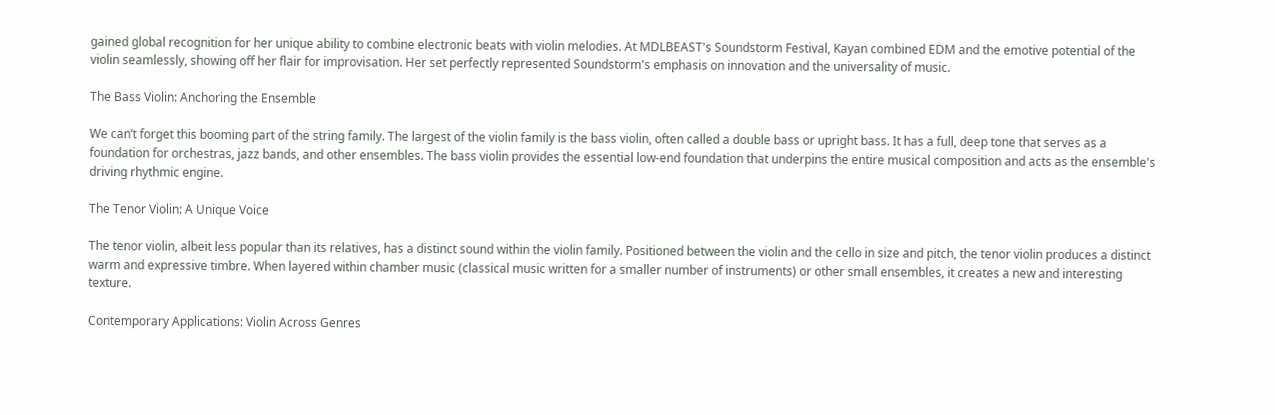gained global recognition for her unique ability to combine electronic beats with violin melodies. At MDLBEAST's Soundstorm Festival, Kayan combined EDM and the emotive potential of the violin seamlessly, showing off her flair for improvisation. Her set perfectly represented Soundstorm's emphasis on innovation and the universality of music.

The Bass Violin: Anchoring the Ensemble

We can’t forget this booming part of the string family. The largest of the violin family is the bass violin, often called a double bass or upright bass. It has a full, deep tone that serves as a foundation for orchestras, jazz bands, and other ensembles. The bass violin provides the essential low-end foundation that underpins the entire musical composition and acts as the ensemble's driving rhythmic engine.

The Tenor Violin: A Unique Voice

The tenor violin, albeit less popular than its relatives, has a distinct sound within the violin family. Positioned between the violin and the cello in size and pitch, the tenor violin produces a distinct warm and expressive timbre. When layered within chamber music (classical music written for a smaller number of instruments) or other small ensembles, it creates a new and interesting texture.

Contemporary Applications: Violin Across Genres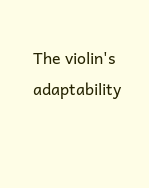The violin's adaptability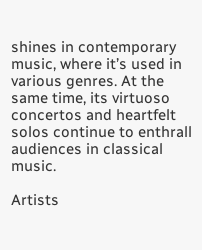shines in contemporary music, where it’s used in various genres. At the same time, its virtuoso concertos and heartfelt solos continue to enthrall audiences in classical music.

Artists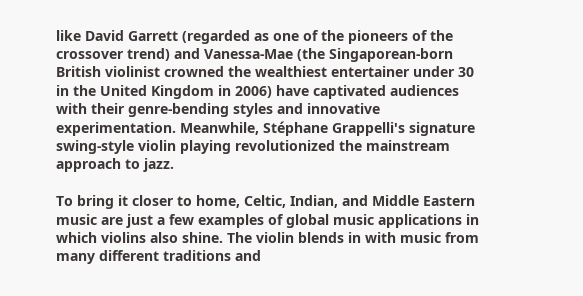like David Garrett (regarded as one of the pioneers of the crossover trend) and Vanessa-Mae (the Singaporean-born British violinist crowned the wealthiest entertainer under 30 in the United Kingdom in 2006) have captivated audiences with their genre-bending styles and innovative experimentation. Meanwhile, Stéphane Grappelli's signature swing-style violin playing revolutionized the mainstream approach to jazz.

To bring it closer to home, Celtic, Indian, and Middle Eastern music are just a few examples of global music applications in which violins also shine. The violin blends in with music from many different traditions and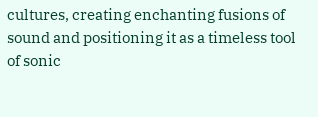cultures, creating enchanting fusions of sound and positioning it as a timeless tool of sonic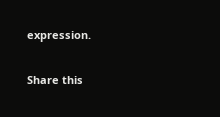expression.

Share this